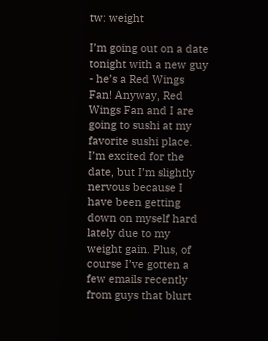tw: weight

I’m going out on a date tonight with a new guy - he’s a Red Wings Fan! Anyway, Red Wings Fan and I are going to sushi at my favorite sushi place. I’m excited for the date, but I’m slightly nervous because I have been getting down on myself hard lately due to my weight gain. Plus, of course I’ve gotten a few emails recently from guys that blurt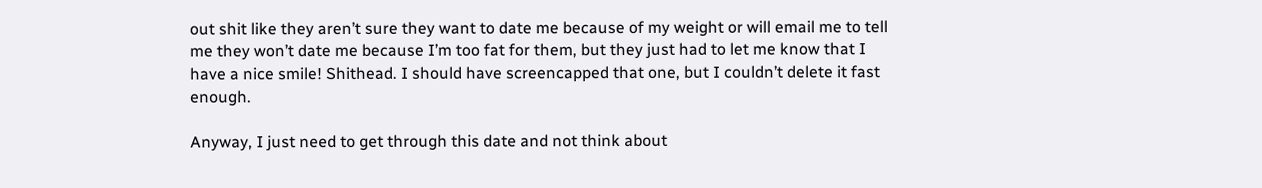out shit like they aren’t sure they want to date me because of my weight or will email me to tell me they won’t date me because I’m too fat for them, but they just had to let me know that I have a nice smile! Shithead. I should have screencapped that one, but I couldn’t delete it fast enough.

Anyway, I just need to get through this date and not think about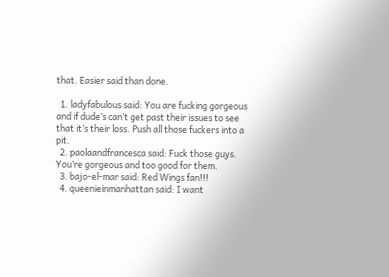that. Easier said than done.

  1. ladyfabulous said: You are fucking gorgeous and if dude’s can’t get past their issues to see that it’s their loss. Push all those fuckers into a pit.
  2. paolaandfrancesca said: Fuck those guys. You’re gorgeous and too good for them.
  3. bajo-el-mar said: Red Wings fan!!!
  4. queenieinmanhattan said: I want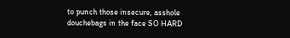to punch those insecure, asshole douchebags in the face SO HARD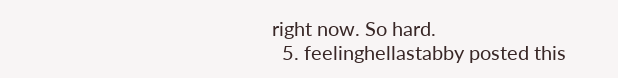right now. So hard.
  5. feelinghellastabby posted this